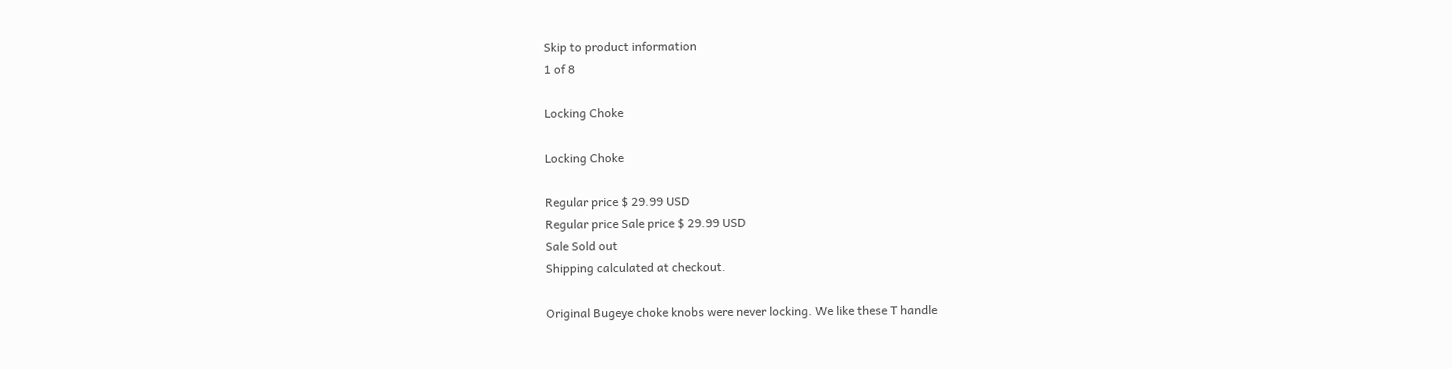Skip to product information
1 of 8

Locking Choke

Locking Choke

Regular price $ 29.99 USD
Regular price Sale price $ 29.99 USD
Sale Sold out
Shipping calculated at checkout.

Original Bugeye choke knobs were never locking. We like these T handle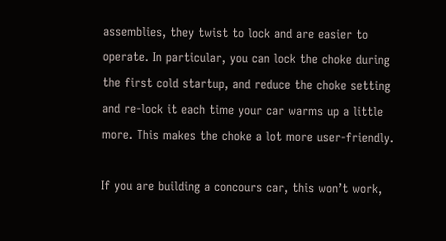assemblies, they twist to lock and are easier to operate. In particular, you can lock the choke during the first cold startup, and reduce the choke setting and re-lock it each time your car warms up a little more. This makes the choke a lot more user-friendly.

If you are building a concours car, this won’t work,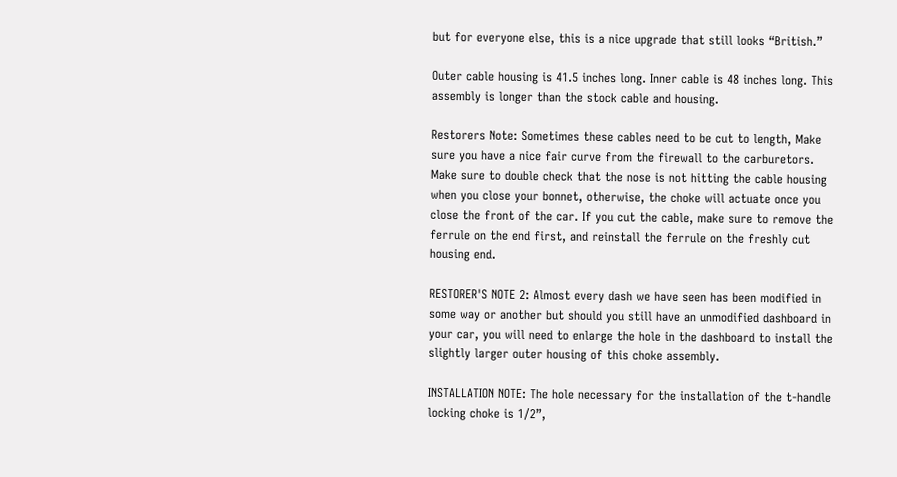but for everyone else, this is a nice upgrade that still looks “British.”

Outer cable housing is 41.5 inches long. Inner cable is 48 inches long. This assembly is longer than the stock cable and housing.

Restorers Note: Sometimes these cables need to be cut to length, Make sure you have a nice fair curve from the firewall to the carburetors. Make sure to double check that the nose is not hitting the cable housing when you close your bonnet, otherwise, the choke will actuate once you close the front of the car. If you cut the cable, make sure to remove the ferrule on the end first, and reinstall the ferrule on the freshly cut housing end.

RESTORER'S NOTE 2: Almost every dash we have seen has been modified in some way or another but should you still have an unmodified dashboard in your car, you will need to enlarge the hole in the dashboard to install the slightly larger outer housing of this choke assembly.

INSTALLATION NOTE: The hole necessary for the installation of the t-handle locking choke is 1/2”,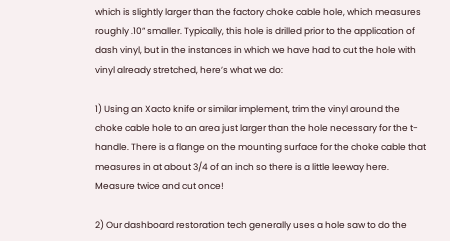which is slightly larger than the factory choke cable hole, which measures roughly .10” smaller. Typically, this hole is drilled prior to the application of dash vinyl, but in the instances in which we have had to cut the hole with vinyl already stretched, here’s what we do:

1) Using an Xacto knife or similar implement, trim the vinyl around the choke cable hole to an area just larger than the hole necessary for the t-handle. There is a flange on the mounting surface for the choke cable that measures in at about 3/4 of an inch so there is a little leeway here. Measure twice and cut once!

2) Our dashboard restoration tech generally uses a hole saw to do the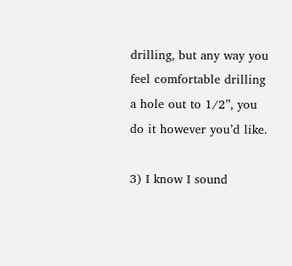drilling, but any way you feel comfortable drilling a hole out to 1/2”, you do it however you’d like.

3) I know I sound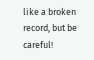like a broken record, but be careful!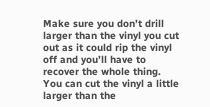Make sure you don’t drill larger than the vinyl you cut out as it could rip the vinyl off and you’ll have to recover the whole thing. You can cut the vinyl a little larger than the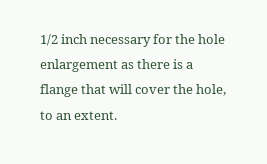1/2 inch necessary for the hole enlargement as there is a flange that will cover the hole, to an extent.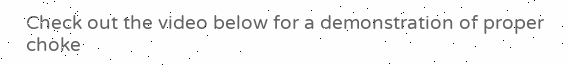Check out the video below for a demonstration of proper choke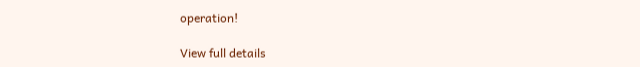operation!

View full details